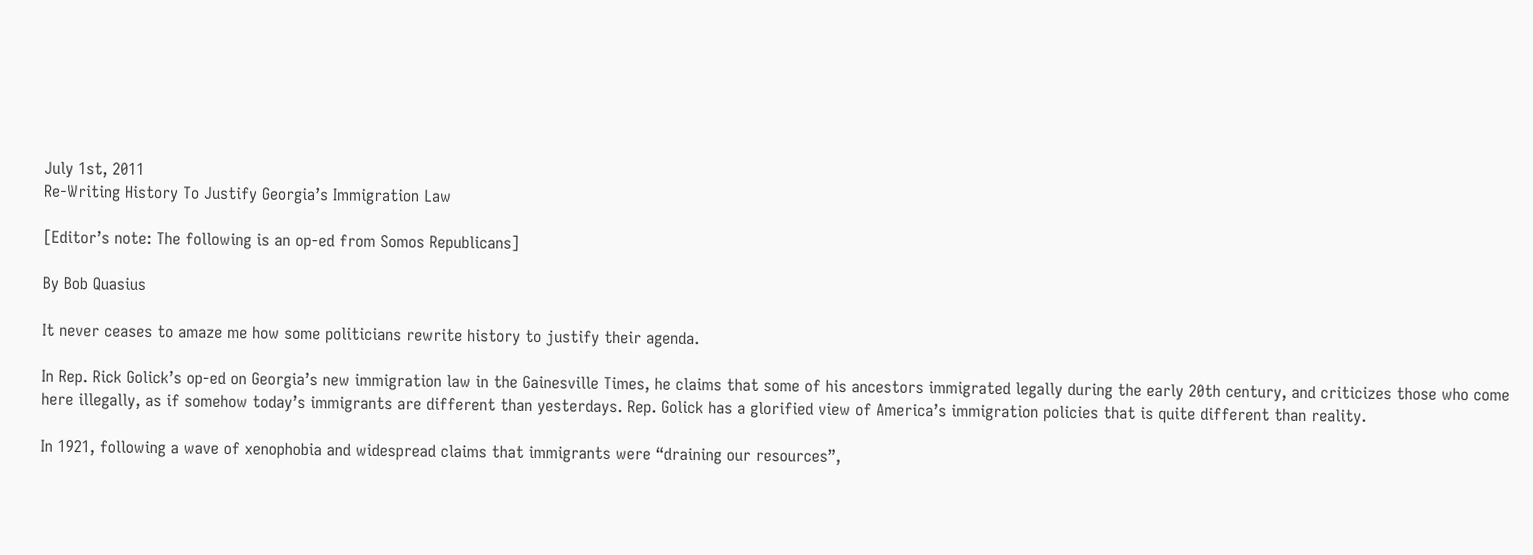July 1st, 2011
Re-Writing History To Justify Georgia’s Immigration Law

[Editor’s note: The following is an op-ed from Somos Republicans]

By Bob Quasius

It never ceases to amaze me how some politicians rewrite history to justify their agenda.

In Rep. Rick Golick’s op-ed on Georgia’s new immigration law in the Gainesville Times, he claims that some of his ancestors immigrated legally during the early 20th century, and criticizes those who come here illegally, as if somehow today’s immigrants are different than yesterdays. Rep. Golick has a glorified view of America’s immigration policies that is quite different than reality.

In 1921, following a wave of xenophobia and widespread claims that immigrants were “draining our resources”,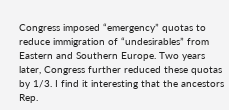Congress imposed “emergency” quotas to reduce immigration of “undesirables” from Eastern and Southern Europe. Two years later, Congress further reduced these quotas by 1/3. I find it interesting that the ancestors Rep.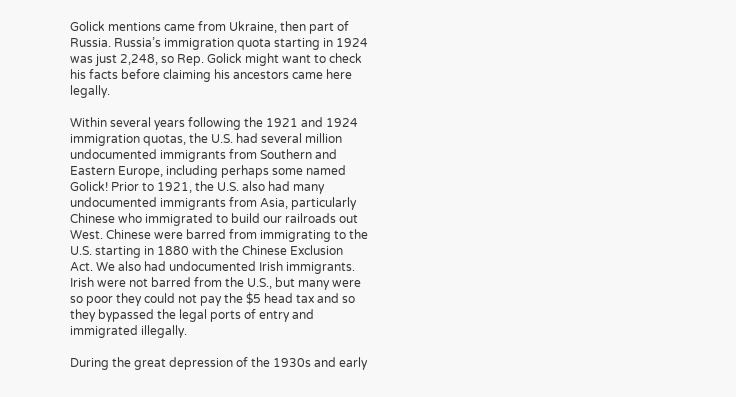Golick mentions came from Ukraine, then part of Russia. Russia’s immigration quota starting in 1924 was just 2,248, so Rep. Golick might want to check his facts before claiming his ancestors came here legally.

Within several years following the 1921 and 1924 immigration quotas, the U.S. had several million undocumented immigrants from Southern and Eastern Europe, including perhaps some named Golick! Prior to 1921, the U.S. also had many undocumented immigrants from Asia, particularly Chinese who immigrated to build our railroads out West. Chinese were barred from immigrating to the U.S. starting in 1880 with the Chinese Exclusion Act. We also had undocumented Irish immigrants. Irish were not barred from the U.S., but many were so poor they could not pay the $5 head tax and so they bypassed the legal ports of entry and immigrated illegally.

During the great depression of the 1930s and early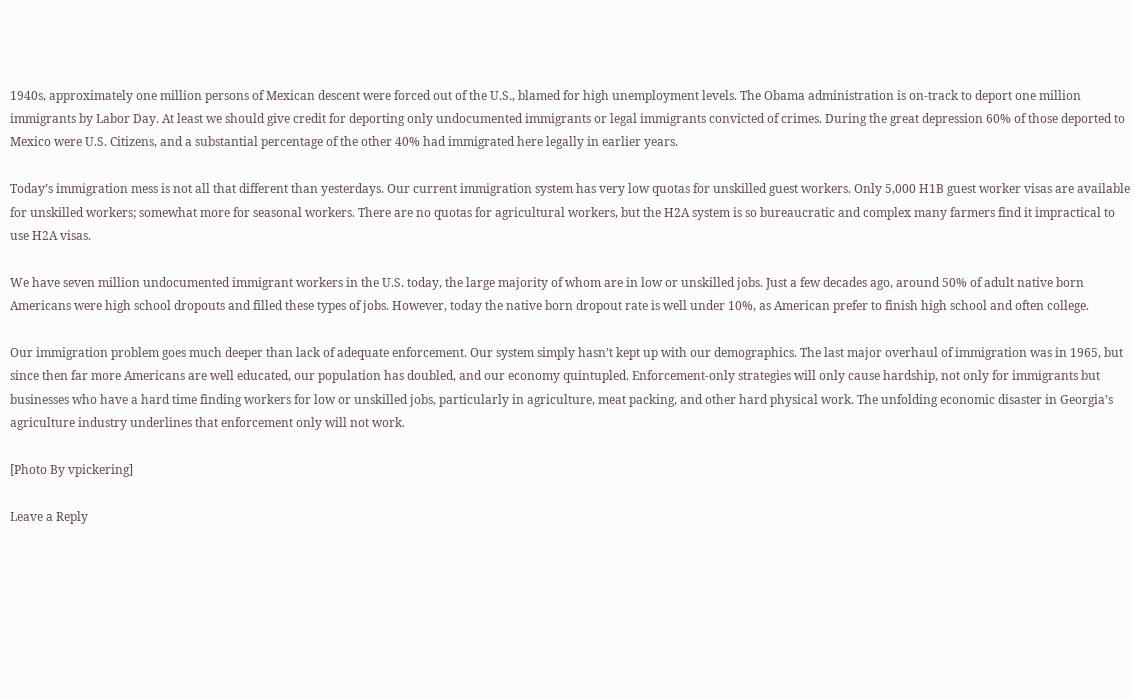1940s, approximately one million persons of Mexican descent were forced out of the U.S., blamed for high unemployment levels. The Obama administration is on-track to deport one million immigrants by Labor Day. At least we should give credit for deporting only undocumented immigrants or legal immigrants convicted of crimes. During the great depression 60% of those deported to Mexico were U.S. Citizens, and a substantial percentage of the other 40% had immigrated here legally in earlier years.

Today’s immigration mess is not all that different than yesterdays. Our current immigration system has very low quotas for unskilled guest workers. Only 5,000 H1B guest worker visas are available for unskilled workers; somewhat more for seasonal workers. There are no quotas for agricultural workers, but the H2A system is so bureaucratic and complex many farmers find it impractical to use H2A visas.

We have seven million undocumented immigrant workers in the U.S. today, the large majority of whom are in low or unskilled jobs. Just a few decades ago, around 50% of adult native born Americans were high school dropouts and filled these types of jobs. However, today the native born dropout rate is well under 10%, as American prefer to finish high school and often college.

Our immigration problem goes much deeper than lack of adequate enforcement. Our system simply hasn’t kept up with our demographics. The last major overhaul of immigration was in 1965, but since then far more Americans are well educated, our population has doubled, and our economy quintupled. Enforcement-only strategies will only cause hardship, not only for immigrants but businesses who have a hard time finding workers for low or unskilled jobs, particularly in agriculture, meat packing, and other hard physical work. The unfolding economic disaster in Georgia’s agriculture industry underlines that enforcement only will not work.

[Photo By vpickering]

Leave a Reply